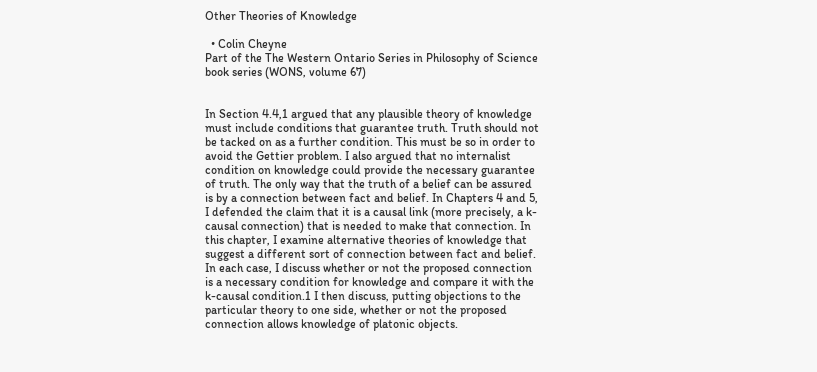Other Theories of Knowledge

  • Colin Cheyne
Part of the The Western Ontario Series in Philosophy of Science book series (WONS, volume 67)


In Section 4.4,1 argued that any plausible theory of knowledge must include conditions that guarantee truth. Truth should not be tacked on as a further condition. This must be so in order to avoid the Gettier problem. I also argued that no internalist condition on knowledge could provide the necessary guarantee of truth. The only way that the truth of a belief can be assured is by a connection between fact and belief. In Chapters 4 and 5, I defended the claim that it is a causal link (more precisely, a k-causal connection) that is needed to make that connection. In this chapter, I examine alternative theories of knowledge that suggest a different sort of connection between fact and belief. In each case, I discuss whether or not the proposed connection is a necessary condition for knowledge and compare it with the k-causal condition.1 I then discuss, putting objections to the particular theory to one side, whether or not the proposed connection allows knowledge of platonic objects.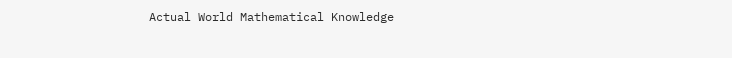Actual World Mathematical Knowledge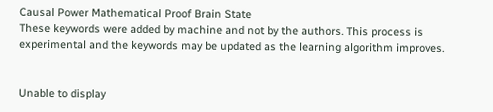Causal Power Mathematical Proof Brain State
These keywords were added by machine and not by the authors. This process is experimental and the keywords may be updated as the learning algorithm improves.


Unable to display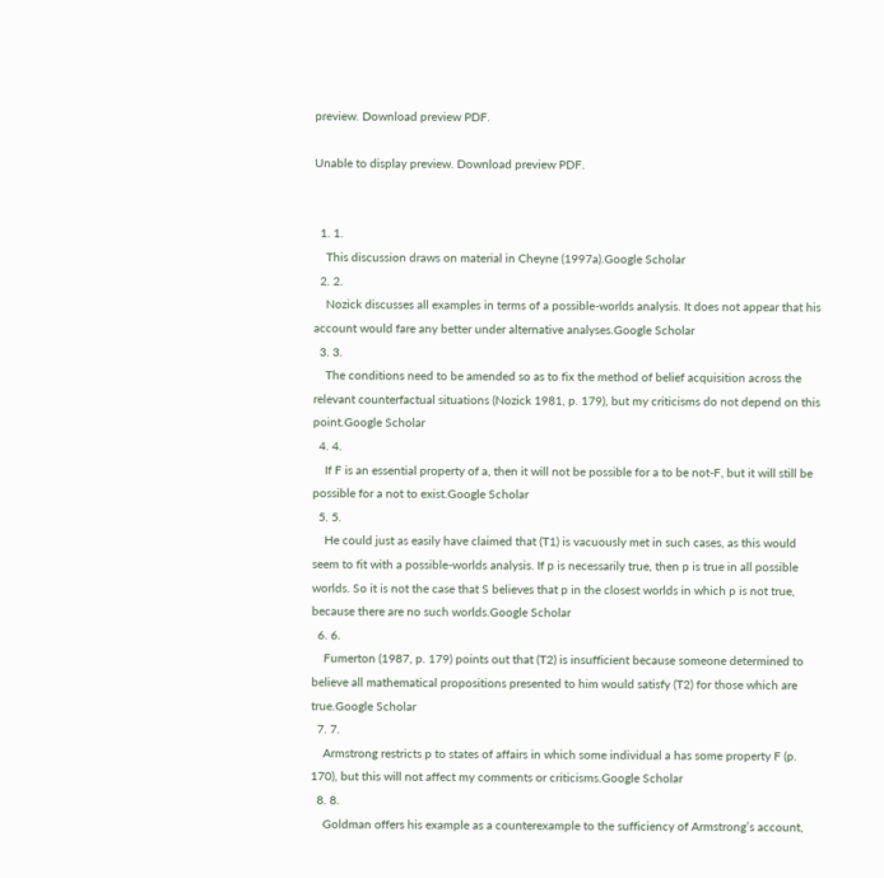preview. Download preview PDF.

Unable to display preview. Download preview PDF.


  1. 1.
    This discussion draws on material in Cheyne (1997a).Google Scholar
  2. 2.
    Nozick discusses all examples in terms of a possible-worlds analysis. It does not appear that his account would fare any better under alternative analyses.Google Scholar
  3. 3.
    The conditions need to be amended so as to fix the method of belief acquisition across the relevant counterfactual situations (Nozick 1981, p. 179), but my criticisms do not depend on this point.Google Scholar
  4. 4.
    If F is an essential property of a, then it will not be possible for a to be not-F, but it will still be possible for a not to exist.Google Scholar
  5. 5.
    He could just as easily have claimed that (T1) is vacuously met in such cases, as this would seem to fit with a possible-worlds analysis. If p is necessarily true, then p is true in all possible worlds. So it is not the case that S believes that p in the closest worlds in which p is not true, because there are no such worlds.Google Scholar
  6. 6.
    Fumerton (1987, p. 179) points out that (T2) is insufficient because someone determined to believe all mathematical propositions presented to him would satisfy (T2) for those which are true.Google Scholar
  7. 7.
    Armstrong restricts p to states of affairs in which some individual a has some property F (p. 170), but this will not affect my comments or criticisms.Google Scholar
  8. 8.
    Goldman offers his example as a counterexample to the sufficiency of Armstrong’s account,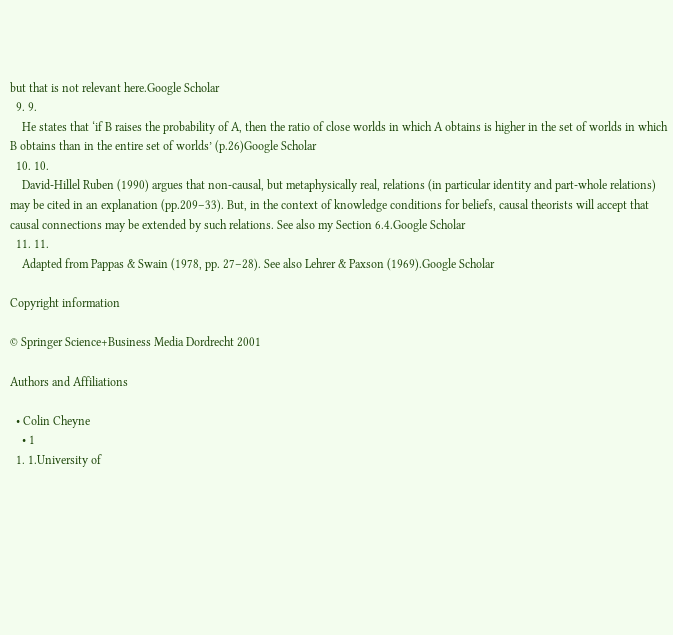but that is not relevant here.Google Scholar
  9. 9.
    He states that ‘if B raises the probability of A, then the ratio of close worlds in which A obtains is higher in the set of worlds in which B obtains than in the entire set of worlds’ (p.26)Google Scholar
  10. 10.
    David-Hillel Ruben (1990) argues that non-causal, but metaphysically real, relations (in particular identity and part-whole relations) may be cited in an explanation (pp.209–33). But, in the context of knowledge conditions for beliefs, causal theorists will accept that causal connections may be extended by such relations. See also my Section 6.4.Google Scholar
  11. 11.
    Adapted from Pappas & Swain (1978, pp. 27–28). See also Lehrer & Paxson (1969).Google Scholar

Copyright information

© Springer Science+Business Media Dordrecht 2001

Authors and Affiliations

  • Colin Cheyne
    • 1
  1. 1.University of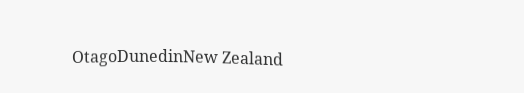OtagoDunedinNew Zealand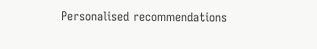Personalised recommendations